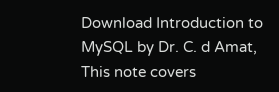Download Introduction to MySQL by Dr. C. d Amat, This note covers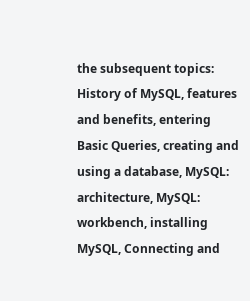the subsequent topics: History of MySQL, features and benefits, entering Basic Queries, creating and using a database, MySQL: architecture, MySQL: workbench, installing MySQL, Connecting and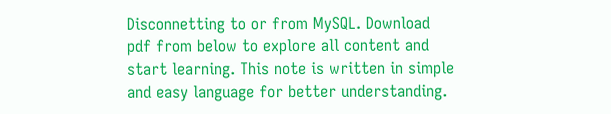Disconnetting to or from MySQL. Download pdf from below to explore all content and start learning. This note is written in simple and easy language for better understanding.